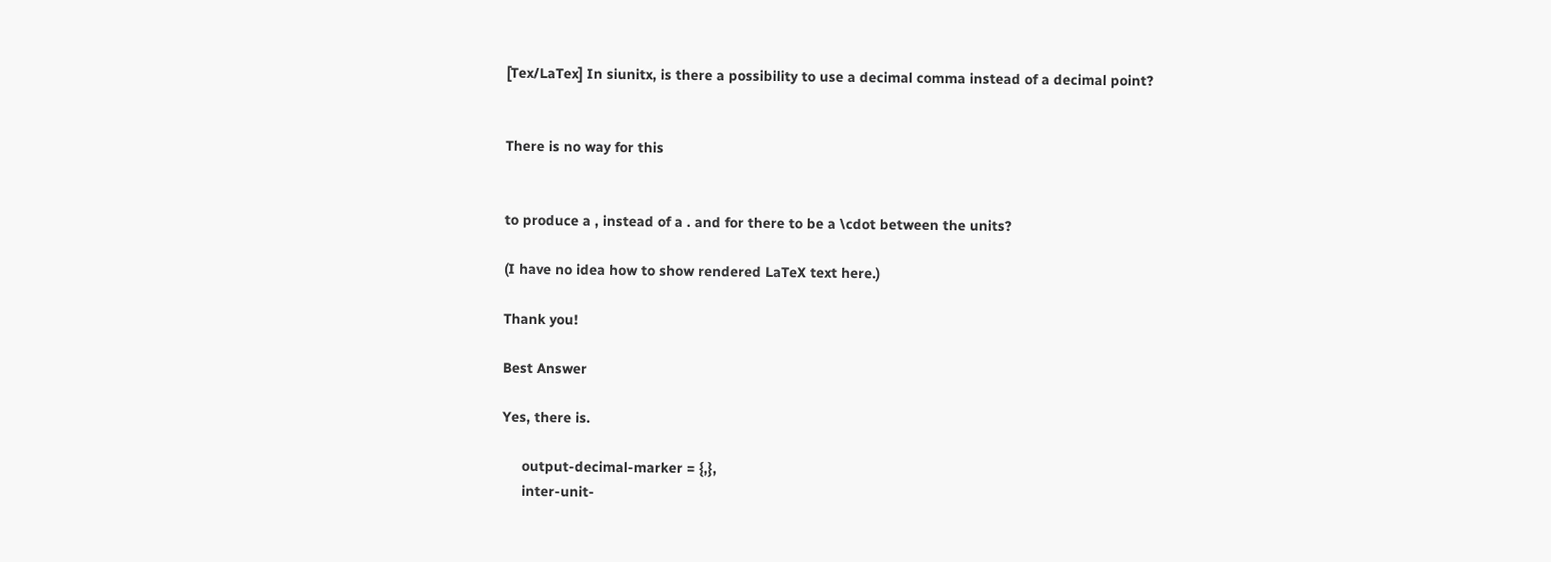[Tex/LaTex] In siunitx, is there a possibility to use a decimal comma instead of a decimal point?


There is no way for this


to produce a , instead of a . and for there to be a \cdot between the units?

(I have no idea how to show rendered LaTeX text here.)

Thank you!

Best Answer

Yes, there is.

     output-decimal-marker = {,},
     inter-unit-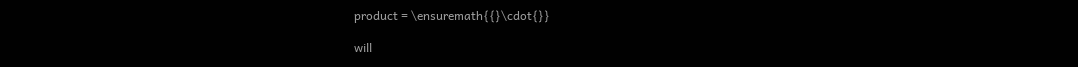product = \ensuremath{{}\cdot{}}

will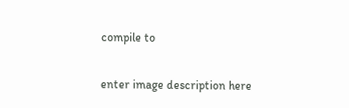compile to

enter image description here